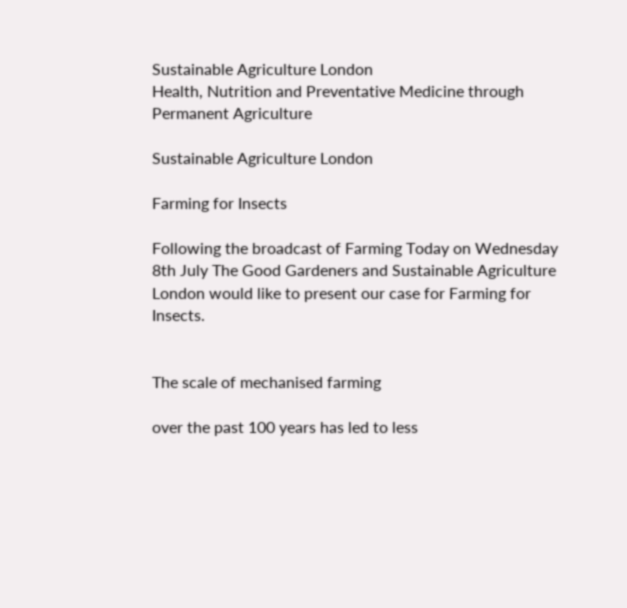Sustainable Agriculture London
Health, Nutrition and Preventative Medicine through Permanent Agriculture

Sustainable Agriculture London

Farming for Insects

Following the broadcast of Farming Today on Wednesday 8th July The Good Gardeners and Sustainable Agriculture London would like to present our case for Farming for Insects.


The scale of mechanised farming

over the past 100 years has led to less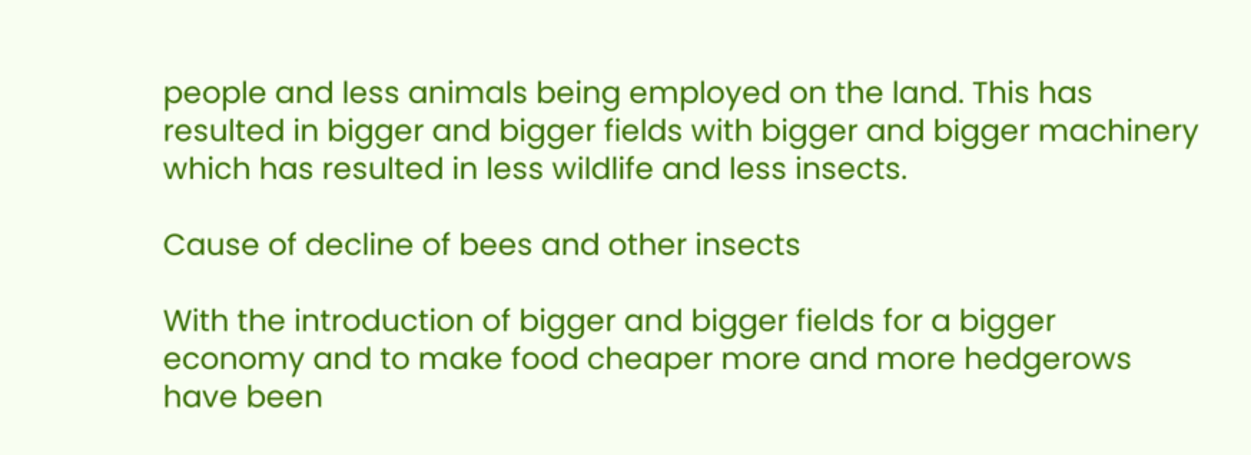people and less animals being employed on the land. This has resulted in bigger and bigger fields with bigger and bigger machinery which has resulted in less wildlife and less insects.

Cause of decline of bees and other insects

With the introduction of bigger and bigger fields for a bigger economy and to make food cheaper more and more hedgerows have been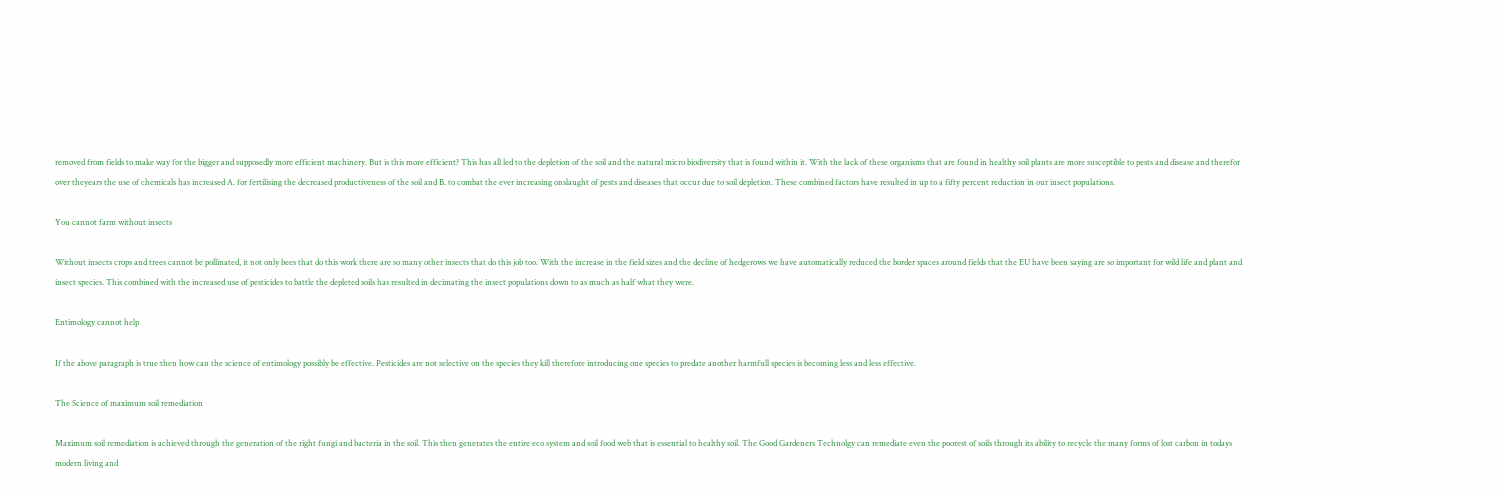removed from fields to make way for the bigger and supposedly more efficient machinery. But is this more efficient? This has all led to the depletion of the soil and the natural micro biodiversity that is found within it. With the lack of these organisms that are found in healthy soil plants are more susceptible to pests and disease and therefor over theyears the use of chemicals has increased A. for fertilising the decreased productiveness of the soil and B. to combat the ever increasing onslaught of pests and diseases that occur due to soil depletion. These combined factors have resulted in up to a fifty percent reduction in our insect populations.

You cannot farm without insects

Without insects crops and trees cannot be pollinated, it not only bees that do this work there are so many other insects that do this job too. With the increase in the field sizes and the decline of hedgerows we have automatically reduced the border spaces around fields that the EU have been saying are so important for wild life and plant and insect species. This combined with the increased use of pesticides to battle the depleted soils has resulted in decimating the insect populations down to as much as half what they were.

Entimology cannot help

If the above paragraph is true then how can the science of entimology possibly be effective. Pesticides are not selective on the species they kill therefore introducing one species to predate another harmfull species is becoming less and less effective.

The Science of maximum soil remediation

Maximum soil remediation is achieved through the generation of the right fungi and bacteria in the soil. This then generates the entire eco system and soil food web that is essential to healthy soil. The Good Gardeners Technolgy can remediate even the poorest of soils through its ability to recycle the many forms of lost carbon in todays modern living and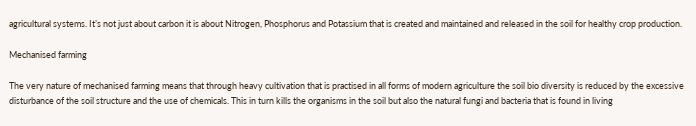agricultural systems. It’s not just about carbon it is about Nitrogen, Phosphorus and Potassium that is created and maintained and released in the soil for healthy crop production.

Mechanised farming

The very nature of mechanised farming means that through heavy cultivation that is practised in all forms of modern agriculture the soil bio diversity is reduced by the excessive disturbance of the soil structure and the use of chemicals. This in turn kills the organisms in the soil but also the natural fungi and bacteria that is found in living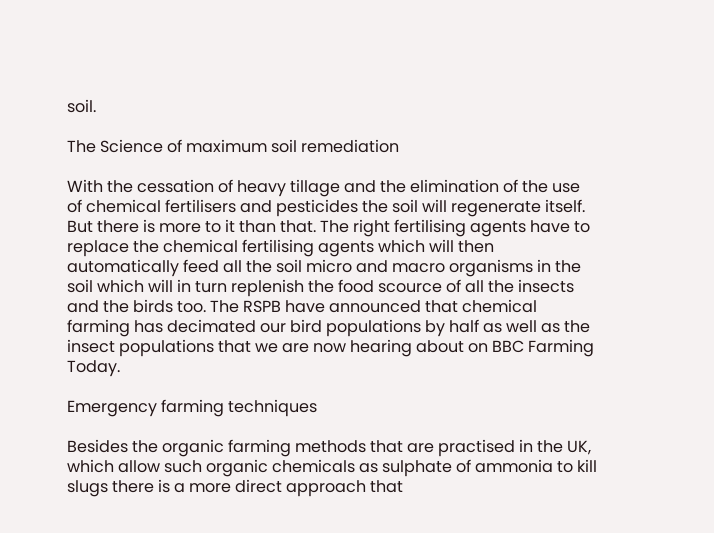soil.

The Science of maximum soil remediation

With the cessation of heavy tillage and the elimination of the use of chemical fertilisers and pesticides the soil will regenerate itself. But there is more to it than that. The right fertilising agents have to replace the chemical fertilising agents which will then automatically feed all the soil micro and macro organisms in the soil which will in turn replenish the food scource of all the insects and the birds too. The RSPB have announced that chemical farming has decimated our bird populations by half as well as the insect populations that we are now hearing about on BBC Farming Today.

Emergency farming techniques

Besides the organic farming methods that are practised in the UK, which allow such organic chemicals as sulphate of ammonia to kill slugs there is a more direct approach that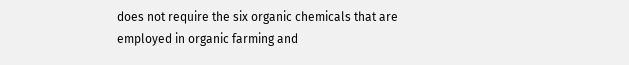does not require the six organic chemicals that are employed in organic farming and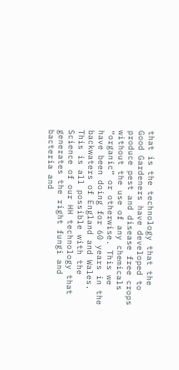that is the technology that the Good Gardeners have developed to produce pest and disease free crops without the use of any chemicals “organic” or otherwise. This we have been doing for 60 years in the backwaters of England and Wales. This is all possible with the Science of our HH technology that generates the right fungi and bacteria and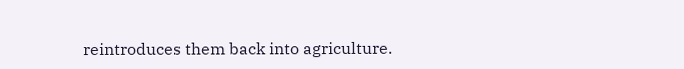reintroduces them back into agriculture.